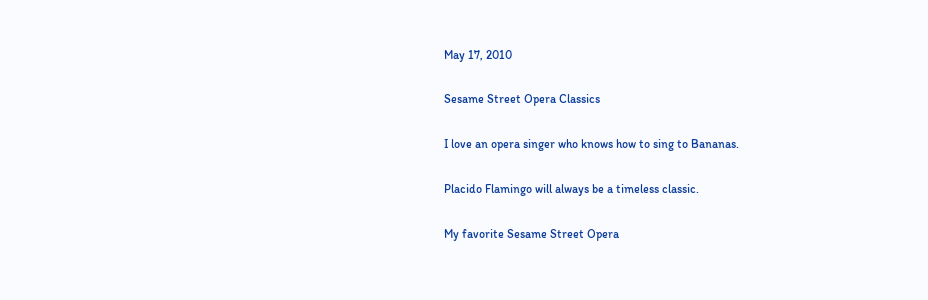May 17, 2010

Sesame Street Opera Classics

I love an opera singer who knows how to sing to Bananas.

Placido Flamingo will always be a timeless classic.

My favorite Sesame Street Opera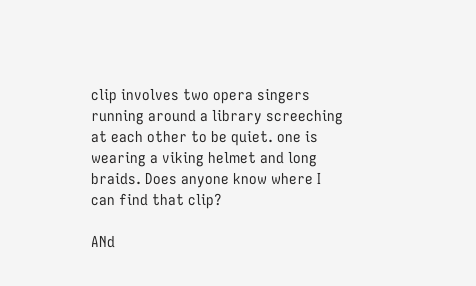clip involves two opera singers running around a library screeching at each other to be quiet. one is wearing a viking helmet and long braids. Does anyone know where I can find that clip?

ANd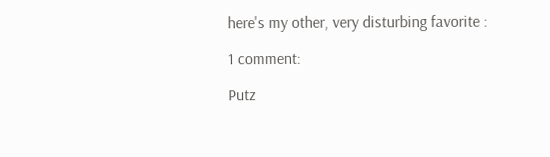here's my other, very disturbing favorite :

1 comment:

Putz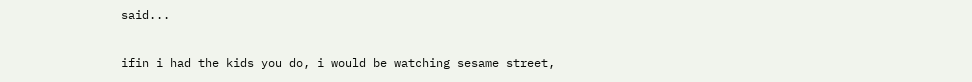said...

ifin i had the kids you do, i would be watching sesame street,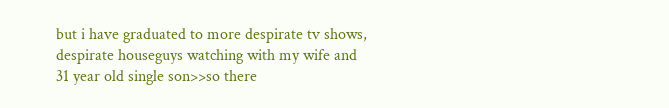but i have graduated to more despirate tv shows, despirate houseguys watching with my wife and 31 year old single son>>so there